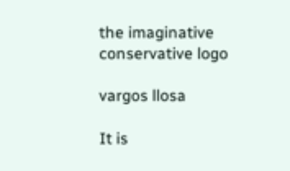the imaginative conservative logo

vargos llosa

It is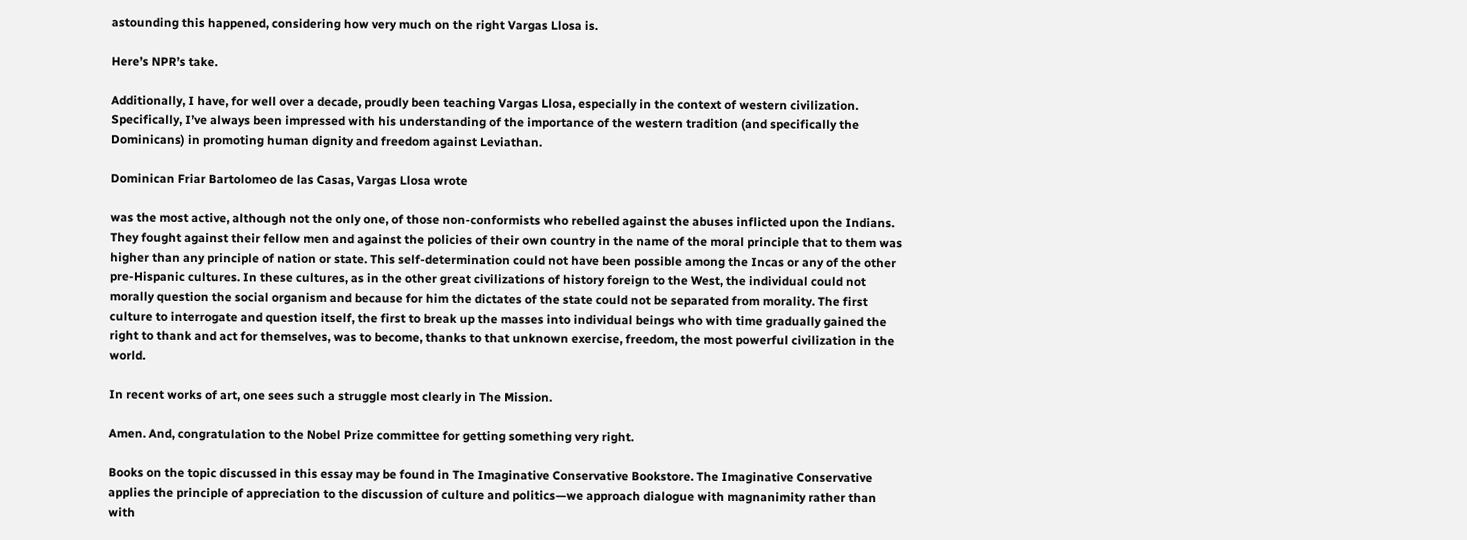astounding this happened, considering how very much on the right Vargas Llosa is.

Here’s NPR’s take.

Additionally, I have, for well over a decade, proudly been teaching Vargas Llosa, especially in the context of western civilization. Specifically, I’ve always been impressed with his understanding of the importance of the western tradition (and specifically the Dominicans) in promoting human dignity and freedom against Leviathan.

Dominican Friar Bartolomeo de las Casas, Vargas Llosa wrote

was the most active, although not the only one, of those non-conformists who rebelled against the abuses inflicted upon the Indians. They fought against their fellow men and against the policies of their own country in the name of the moral principle that to them was higher than any principle of nation or state. This self-determination could not have been possible among the Incas or any of the other pre-Hispanic cultures. In these cultures, as in the other great civilizations of history foreign to the West, the individual could not morally question the social organism and because for him the dictates of the state could not be separated from morality. The first culture to interrogate and question itself, the first to break up the masses into individual beings who with time gradually gained the right to thank and act for themselves, was to become, thanks to that unknown exercise, freedom, the most powerful civilization in the world.

In recent works of art, one sees such a struggle most clearly in The Mission.

Amen. And, congratulation to the Nobel Prize committee for getting something very right.

Books on the topic discussed in this essay may be found in The Imaginative Conservative Bookstore. The Imaginative Conservative applies the principle of appreciation to the discussion of culture and politics—we approach dialogue with magnanimity rather than with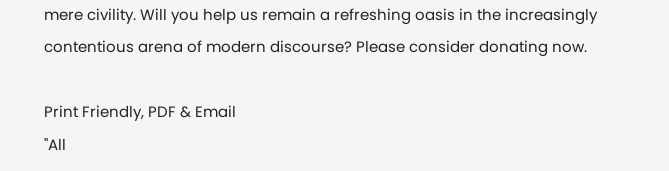mere civility. Will you help us remain a refreshing oasis in the increasingly contentious arena of modern discourse? Please consider donating now.

Print Friendly, PDF & Email
"All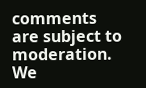comments are subject to moderation. We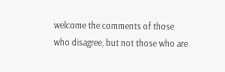welcome the comments of those who disagree, but not those who are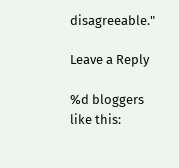disagreeable."

Leave a Reply

%d bloggers like this: